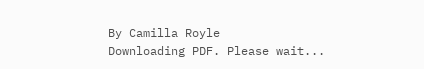By Camilla Royle
Downloading PDF. Please wait...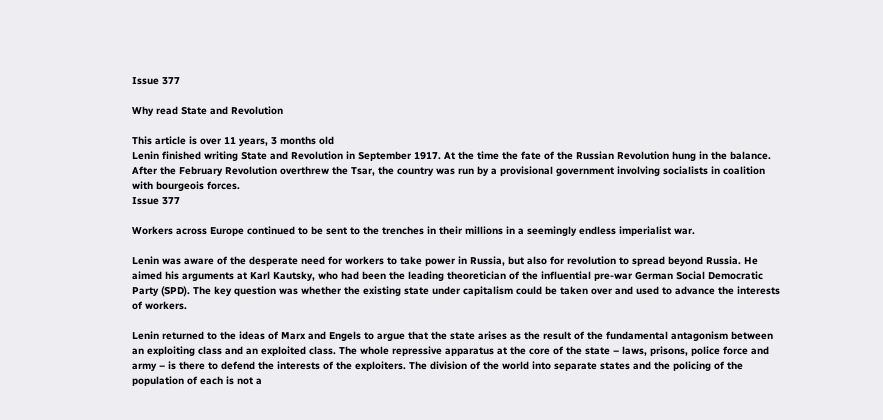Issue 377

Why read State and Revolution

This article is over 11 years, 3 months old
Lenin finished writing State and Revolution in September 1917. At the time the fate of the Russian Revolution hung in the balance. After the February Revolution overthrew the Tsar, the country was run by a provisional government involving socialists in coalition with bourgeois forces.
Issue 377

Workers across Europe continued to be sent to the trenches in their millions in a seemingly endless imperialist war.

Lenin was aware of the desperate need for workers to take power in Russia, but also for revolution to spread beyond Russia. He aimed his arguments at Karl Kautsky, who had been the leading theoretician of the influential pre-war German Social Democratic Party (SPD). The key question was whether the existing state under capitalism could be taken over and used to advance the interests of workers.

Lenin returned to the ideas of Marx and Engels to argue that the state arises as the result of the fundamental antagonism between an exploiting class and an exploited class. The whole repressive apparatus at the core of the state – laws, prisons, police force and army – is there to defend the interests of the exploiters. The division of the world into separate states and the policing of the population of each is not a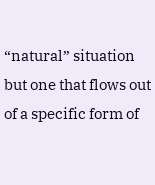“natural” situation but one that flows out of a specific form of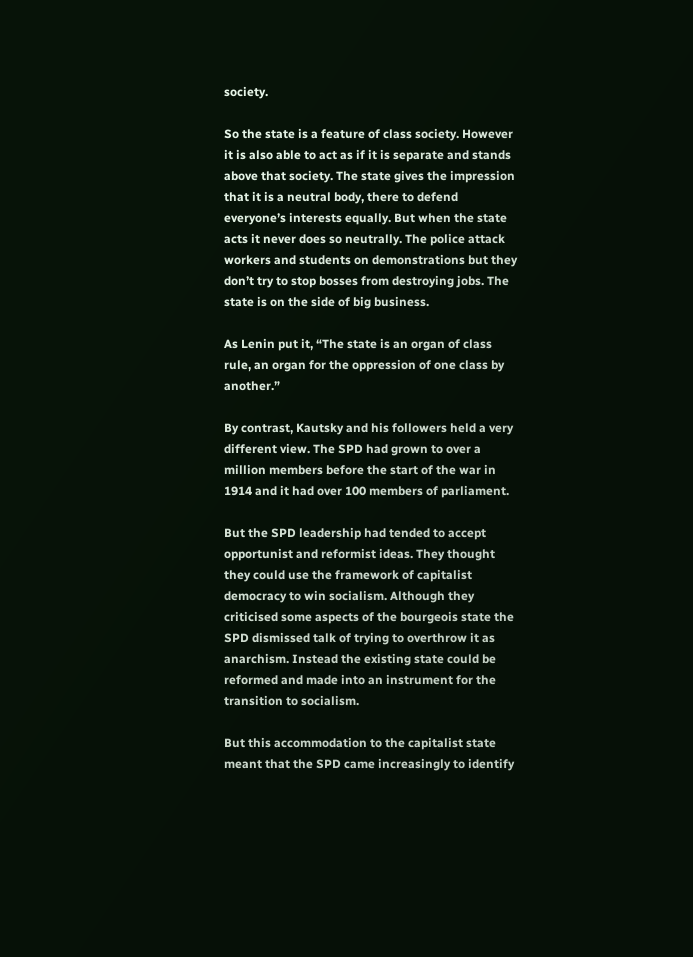society.

So the state is a feature of class society. However it is also able to act as if it is separate and stands above that society. The state gives the impression that it is a neutral body, there to defend everyone’s interests equally. But when the state acts it never does so neutrally. The police attack workers and students on demonstrations but they don’t try to stop bosses from destroying jobs. The state is on the side of big business.

As Lenin put it, “The state is an organ of class rule, an organ for the oppression of one class by another.”

By contrast, Kautsky and his followers held a very different view. The SPD had grown to over a million members before the start of the war in 1914 and it had over 100 members of parliament.

But the SPD leadership had tended to accept opportunist and reformist ideas. They thought they could use the framework of capitalist democracy to win socialism. Although they criticised some aspects of the bourgeois state the SPD dismissed talk of trying to overthrow it as anarchism. Instead the existing state could be reformed and made into an instrument for the transition to socialism.

But this accommodation to the capitalist state meant that the SPD came increasingly to identify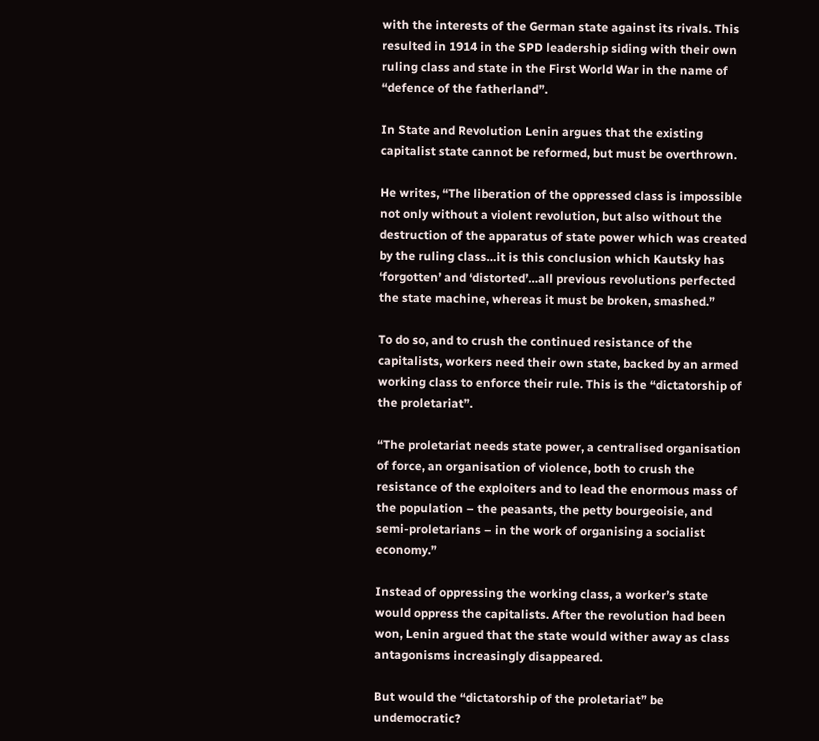with the interests of the German state against its rivals. This resulted in 1914 in the SPD leadership siding with their own ruling class and state in the First World War in the name of “defence of the fatherland”.

In State and Revolution Lenin argues that the existing capitalist state cannot be reformed, but must be overthrown.

He writes, “The liberation of the oppressed class is impossible not only without a violent revolution, but also without the destruction of the apparatus of state power which was created by the ruling class…it is this conclusion which Kautsky has ‘forgotten’ and ‘distorted’…all previous revolutions perfected the state machine, whereas it must be broken, smashed.”

To do so, and to crush the continued resistance of the capitalists, workers need their own state, backed by an armed working class to enforce their rule. This is the “dictatorship of the proletariat”.

“The proletariat needs state power, a centralised organisation of force, an organisation of violence, both to crush the resistance of the exploiters and to lead the enormous mass of the population – the peasants, the petty bourgeoisie, and semi-proletarians – in the work of organising a socialist economy.”

Instead of oppressing the working class, a worker’s state would oppress the capitalists. After the revolution had been won, Lenin argued that the state would wither away as class antagonisms increasingly disappeared.

But would the “dictatorship of the proletariat” be undemocratic?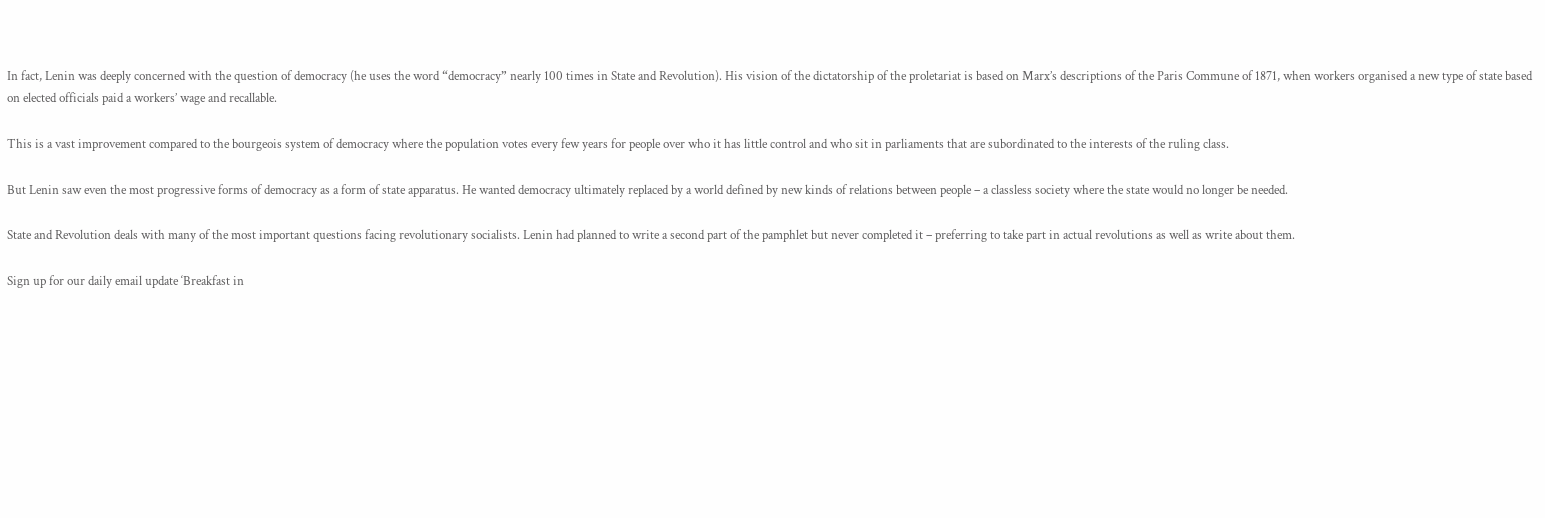In fact, Lenin was deeply concerned with the question of democracy (he uses the word “democracy” nearly 100 times in State and Revolution). His vision of the dictatorship of the proletariat is based on Marx’s descriptions of the Paris Commune of 1871, when workers organised a new type of state based on elected officials paid a workers’ wage and recallable.

This is a vast improvement compared to the bourgeois system of democracy where the population votes every few years for people over who it has little control and who sit in parliaments that are subordinated to the interests of the ruling class.

But Lenin saw even the most progressive forms of democracy as a form of state apparatus. He wanted democracy ultimately replaced by a world defined by new kinds of relations between people – a classless society where the state would no longer be needed.

State and Revolution deals with many of the most important questions facing revolutionary socialists. Lenin had planned to write a second part of the pamphlet but never completed it – preferring to take part in actual revolutions as well as write about them.

Sign up for our daily email update ‘Breakfast in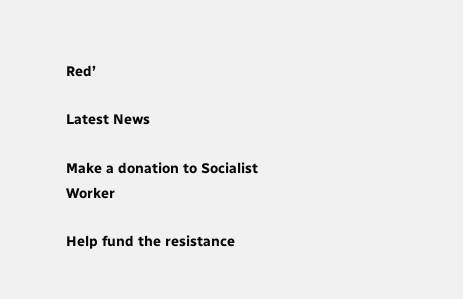Red’

Latest News

Make a donation to Socialist Worker

Help fund the resistance